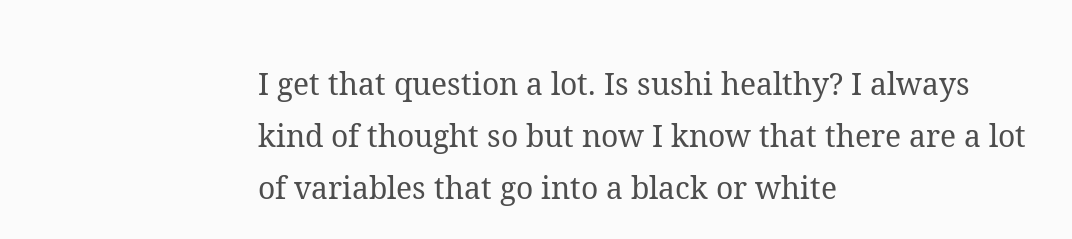I get that question a lot. Is sushi healthy? I always kind of thought so but now I know that there are a lot of variables that go into a black or white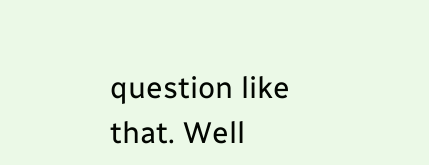question like that. Well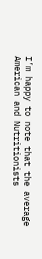I’m happy to note that the average American and Nutritionists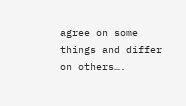agree on some things and differ on others….